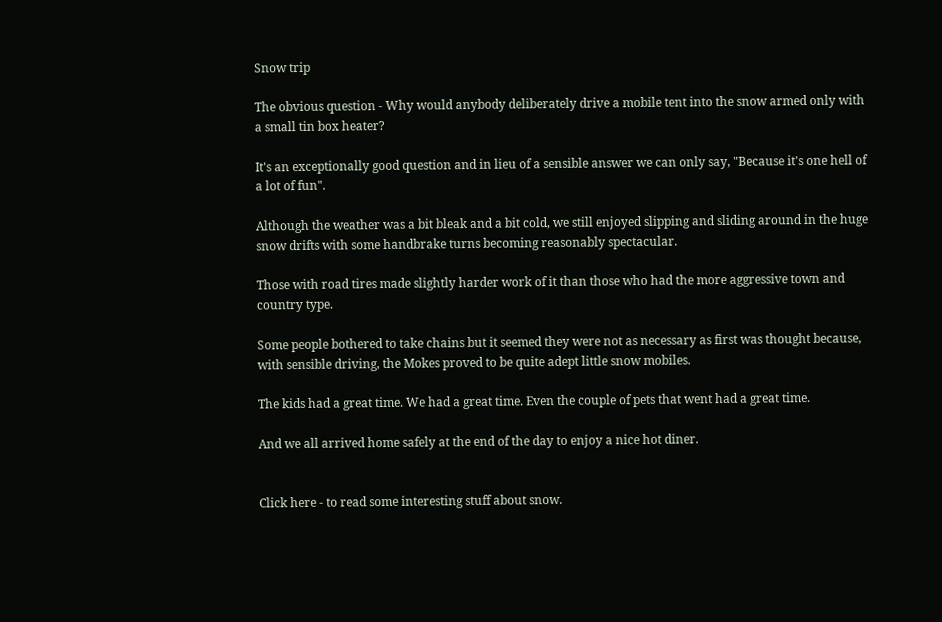Snow trip

The obvious question - Why would anybody deliberately drive a mobile tent into the snow armed only with a small tin box heater?

It's an exceptionally good question and in lieu of a sensible answer we can only say, "Because it's one hell of a lot of fun".

Although the weather was a bit bleak and a bit cold, we still enjoyed slipping and sliding around in the huge snow drifts with some handbrake turns becoming reasonably spectacular.

Those with road tires made slightly harder work of it than those who had the more aggressive town and country type.

Some people bothered to take chains but it seemed they were not as necessary as first was thought because, with sensible driving, the Mokes proved to be quite adept little snow mobiles.

The kids had a great time. We had a great time. Even the couple of pets that went had a great time.

And we all arrived home safely at the end of the day to enjoy a nice hot diner.


Click here - to read some interesting stuff about snow.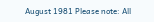August 1981 Please note: All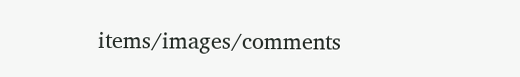items/images/comments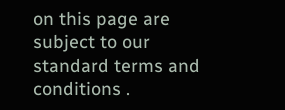on this page are subject to our standard terms and conditions .